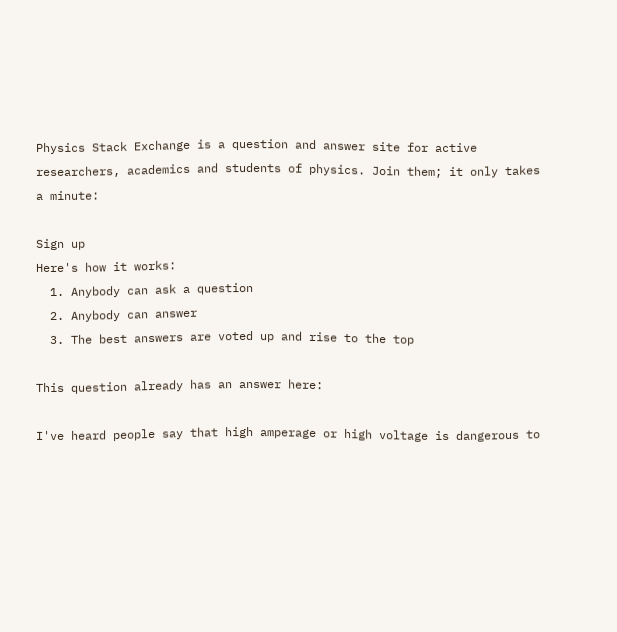Physics Stack Exchange is a question and answer site for active researchers, academics and students of physics. Join them; it only takes a minute:

Sign up
Here's how it works:
  1. Anybody can ask a question
  2. Anybody can answer
  3. The best answers are voted up and rise to the top

This question already has an answer here:

I've heard people say that high amperage or high voltage is dangerous to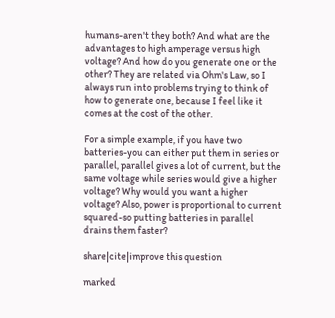humans-aren't they both? And what are the advantages to high amperage versus high voltage? And how do you generate one or the other? They are related via Ohm's Law, so I always run into problems trying to think of how to generate one, because I feel like it comes at the cost of the other.

For a simple example, if you have two batteries-you can either put them in series or parallel, parallel gives a lot of current, but the same voltage while series would give a higher voltage? Why would you want a higher voltage? Also, power is proportional to current squared-so putting batteries in parallel drains them faster?

share|cite|improve this question

marked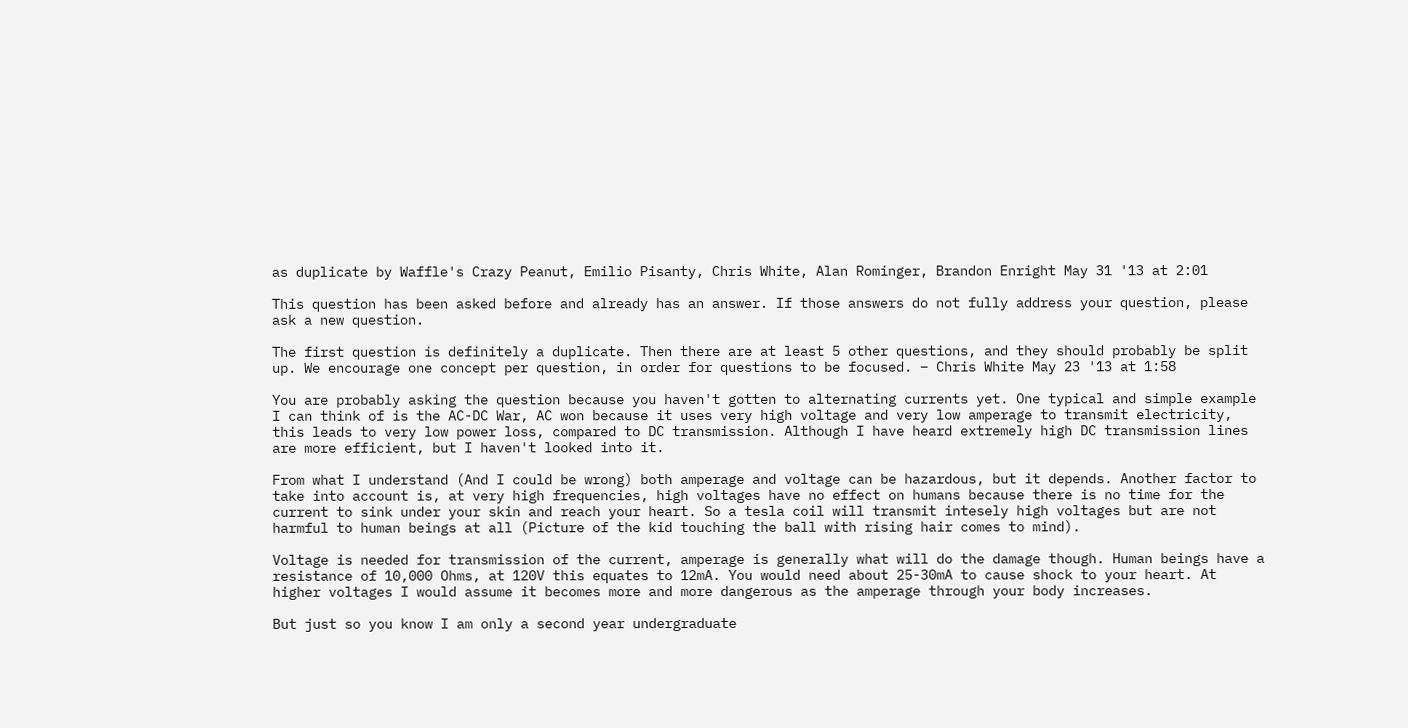as duplicate by Waffle's Crazy Peanut, Emilio Pisanty, Chris White, Alan Rominger, Brandon Enright May 31 '13 at 2:01

This question has been asked before and already has an answer. If those answers do not fully address your question, please ask a new question.

The first question is definitely a duplicate. Then there are at least 5 other questions, and they should probably be split up. We encourage one concept per question, in order for questions to be focused. – Chris White May 23 '13 at 1:58

You are probably asking the question because you haven't gotten to alternating currents yet. One typical and simple example I can think of is the AC-DC War, AC won because it uses very high voltage and very low amperage to transmit electricity, this leads to very low power loss, compared to DC transmission. Although I have heard extremely high DC transmission lines are more efficient, but I haven't looked into it.

From what I understand (And I could be wrong) both amperage and voltage can be hazardous, but it depends. Another factor to take into account is, at very high frequencies, high voltages have no effect on humans because there is no time for the current to sink under your skin and reach your heart. So a tesla coil will transmit intesely high voltages but are not harmful to human beings at all (Picture of the kid touching the ball with rising hair comes to mind).

Voltage is needed for transmission of the current, amperage is generally what will do the damage though. Human beings have a resistance of 10,000 Ohms, at 120V this equates to 12mA. You would need about 25-30mA to cause shock to your heart. At higher voltages I would assume it becomes more and more dangerous as the amperage through your body increases.

But just so you know I am only a second year undergraduate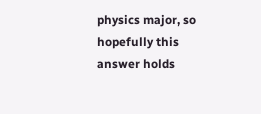physics major, so hopefully this answer holds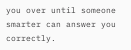you over until someone smarter can answer you correctly.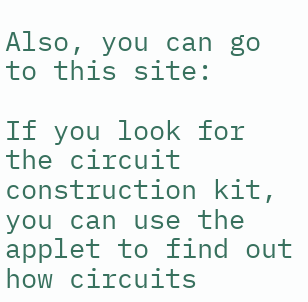Also, you can go to this site:

If you look for the circuit construction kit, you can use the applet to find out how circuits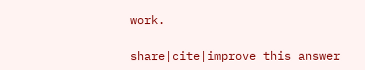work.

share|cite|improve this answer